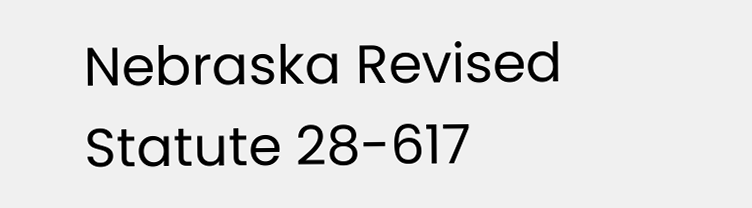Nebraska Revised Statute 28-617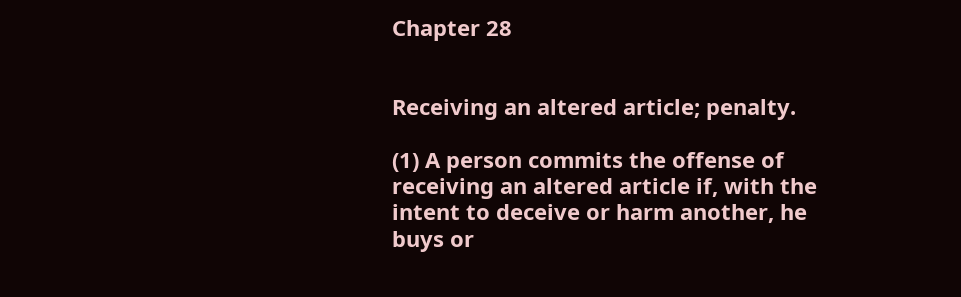Chapter 28


Receiving an altered article; penalty.

(1) A person commits the offense of receiving an altered article if, with the intent to deceive or harm another, he buys or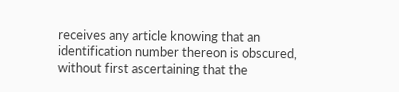receives any article knowing that an identification number thereon is obscured, without first ascertaining that the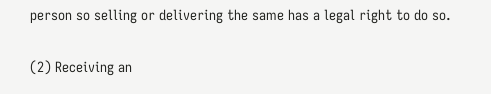person so selling or delivering the same has a legal right to do so.

(2) Receiving an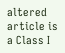altered article is a Class I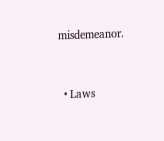misdemeanor.


  • Laws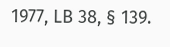1977, LB 38, § 139.